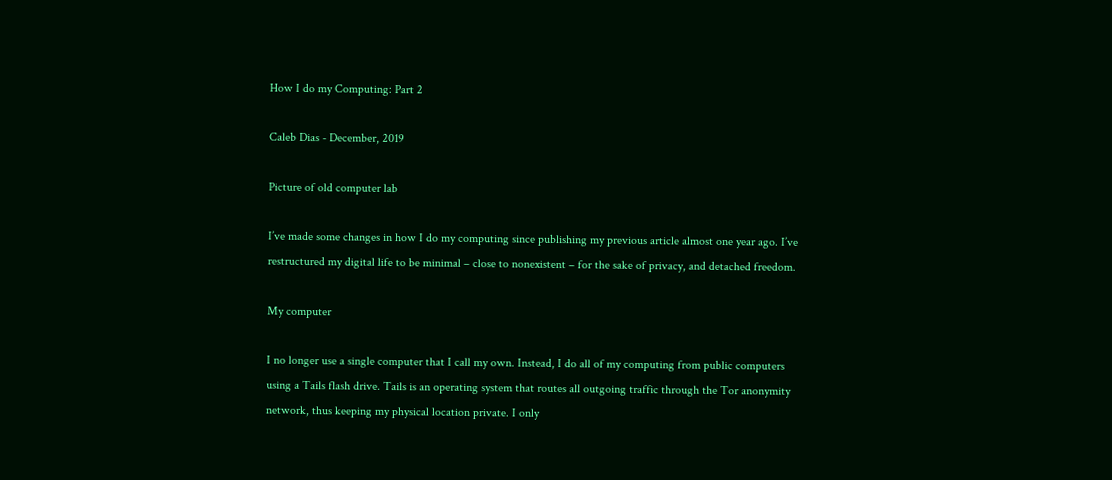How I do my Computing: Part 2

Caleb Dias - December, 2019

Picture of old computer lab

I’ve made some changes in how I do my computing since publishing my previous article almost one year ago. I’ve restructured my digital life to be minimal – close to nonexistent – for the sake of privacy, and detached freedom.

My computer

I no longer use a single computer that I call my own. Instead, I do all of my computing from public computers using a Tails flash drive. Tails is an operating system that routes all outgoing traffic through the Tor anonymity network, thus keeping my physical location private. I only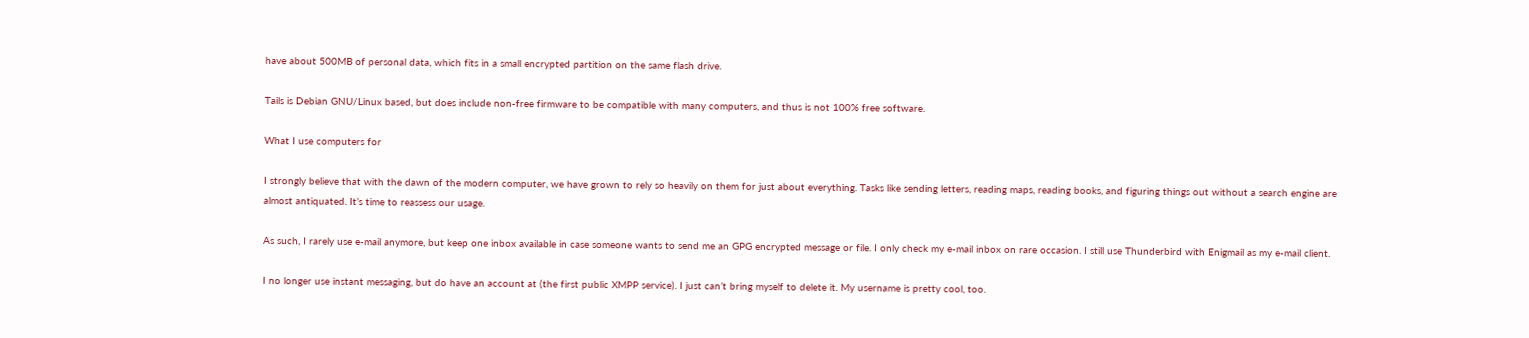have about 500MB of personal data, which fits in a small encrypted partition on the same flash drive.

Tails is Debian GNU/Linux based, but does include non-free firmware to be compatible with many computers, and thus is not 100% free software.

What I use computers for

I strongly believe that with the dawn of the modern computer, we have grown to rely so heavily on them for just about everything. Tasks like sending letters, reading maps, reading books, and figuring things out without a search engine are almost antiquated. It’s time to reassess our usage.

As such, I rarely use e-mail anymore, but keep one inbox available in case someone wants to send me an GPG encrypted message or file. I only check my e-mail inbox on rare occasion. I still use Thunderbird with Enigmail as my e-mail client.

I no longer use instant messaging, but do have an account at (the first public XMPP service). I just can’t bring myself to delete it. My username is pretty cool, too.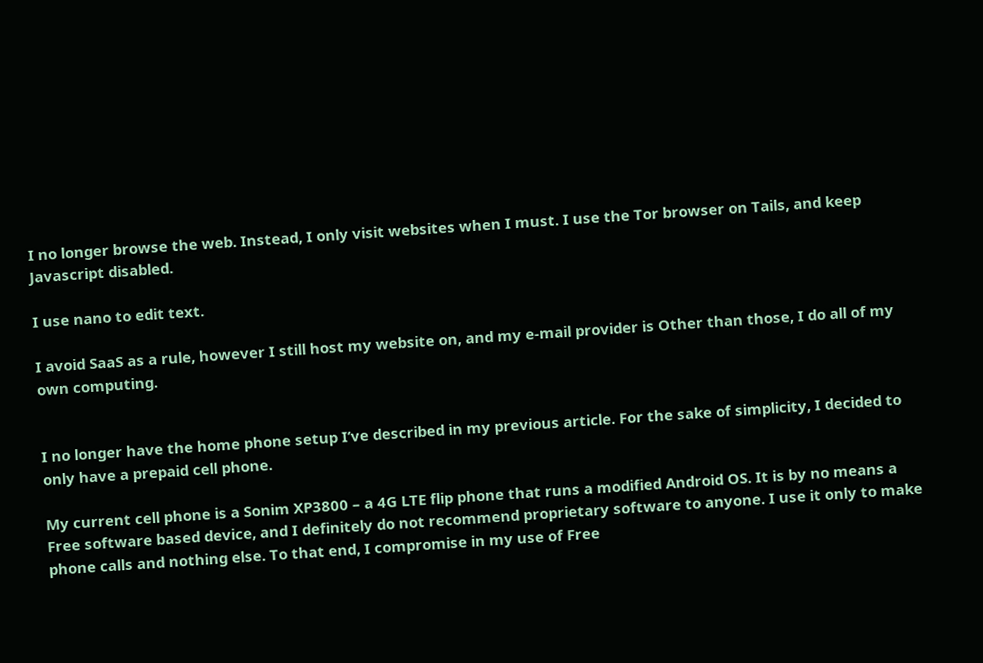I no longer browse the web. Instead, I only visit websites when I must. I use the Tor browser on Tails, and keep Javascript disabled.

I use nano to edit text.

I avoid SaaS as a rule, however I still host my website on, and my e-mail provider is Other than those, I do all of my own computing.


I no longer have the home phone setup I’ve described in my previous article. For the sake of simplicity, I decided to only have a prepaid cell phone.

My current cell phone is a Sonim XP3800 – a 4G LTE flip phone that runs a modified Android OS. It is by no means a Free software based device, and I definitely do not recommend proprietary software to anyone. I use it only to make phone calls and nothing else. To that end, I compromise in my use of Free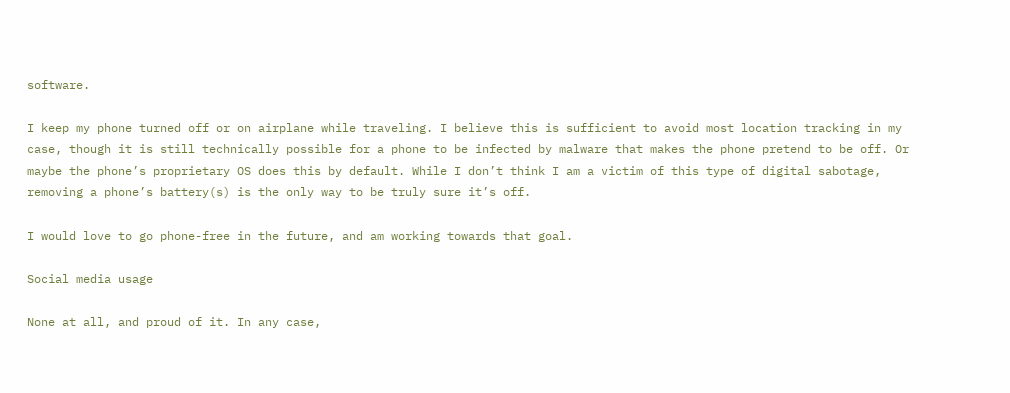software.

I keep my phone turned off or on airplane while traveling. I believe this is sufficient to avoid most location tracking in my case, though it is still technically possible for a phone to be infected by malware that makes the phone pretend to be off. Or maybe the phone’s proprietary OS does this by default. While I don’t think I am a victim of this type of digital sabotage, removing a phone’s battery(s) is the only way to be truly sure it’s off.

I would love to go phone-free in the future, and am working towards that goal.

Social media usage

None at all, and proud of it. In any case,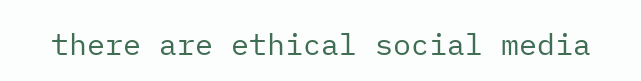there are ethical social media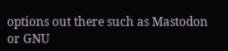options out there such as Mastodon or GNU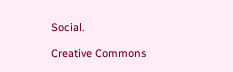Social.

Creative Commons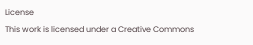License
This work is licensed under a Creative Commons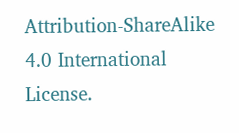Attribution-ShareAlike 4.0 International License.